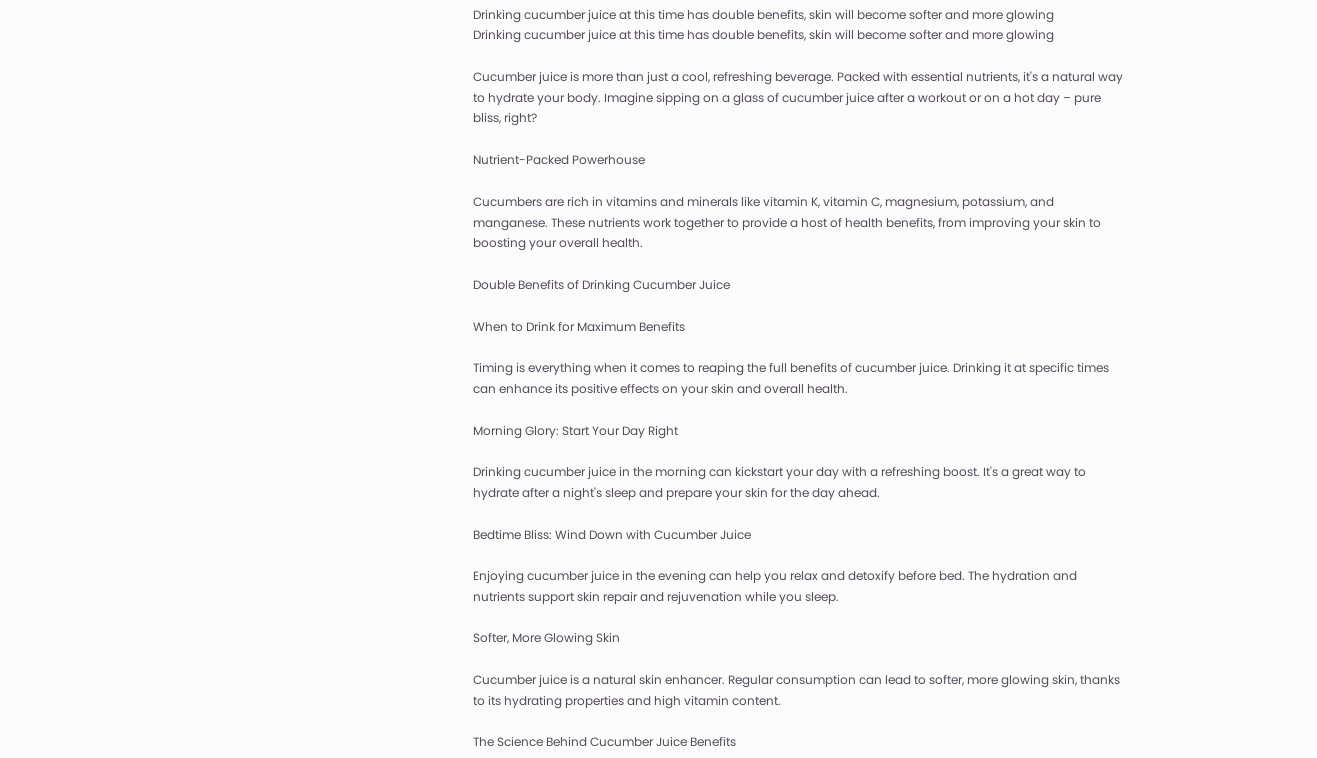Drinking cucumber juice at this time has double benefits, skin will become softer and more glowing
Drinking cucumber juice at this time has double benefits, skin will become softer and more glowing

Cucumber juice is more than just a cool, refreshing beverage. Packed with essential nutrients, it's a natural way to hydrate your body. Imagine sipping on a glass of cucumber juice after a workout or on a hot day – pure bliss, right?

Nutrient-Packed Powerhouse

Cucumbers are rich in vitamins and minerals like vitamin K, vitamin C, magnesium, potassium, and manganese. These nutrients work together to provide a host of health benefits, from improving your skin to boosting your overall health.

Double Benefits of Drinking Cucumber Juice

When to Drink for Maximum Benefits

Timing is everything when it comes to reaping the full benefits of cucumber juice. Drinking it at specific times can enhance its positive effects on your skin and overall health.

Morning Glory: Start Your Day Right

Drinking cucumber juice in the morning can kickstart your day with a refreshing boost. It's a great way to hydrate after a night's sleep and prepare your skin for the day ahead.

Bedtime Bliss: Wind Down with Cucumber Juice

Enjoying cucumber juice in the evening can help you relax and detoxify before bed. The hydration and nutrients support skin repair and rejuvenation while you sleep.

Softer, More Glowing Skin

Cucumber juice is a natural skin enhancer. Regular consumption can lead to softer, more glowing skin, thanks to its hydrating properties and high vitamin content.

The Science Behind Cucumber Juice Benefits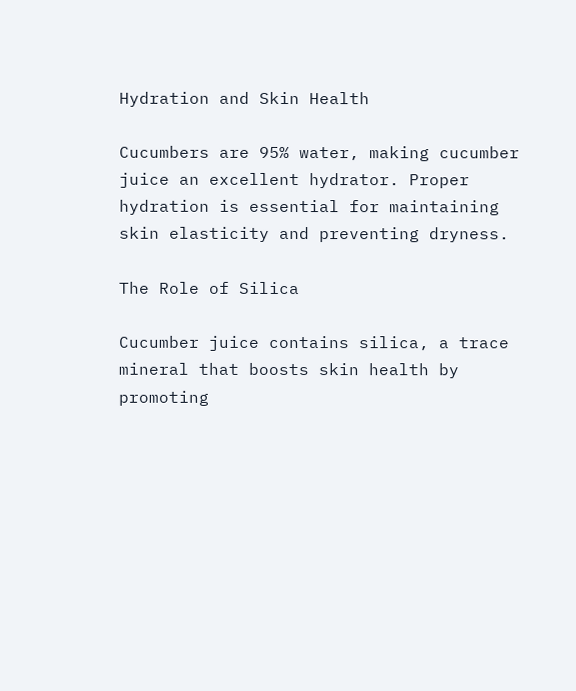Hydration and Skin Health

Cucumbers are 95% water, making cucumber juice an excellent hydrator. Proper hydration is essential for maintaining skin elasticity and preventing dryness.

The Role of Silica

Cucumber juice contains silica, a trace mineral that boosts skin health by promoting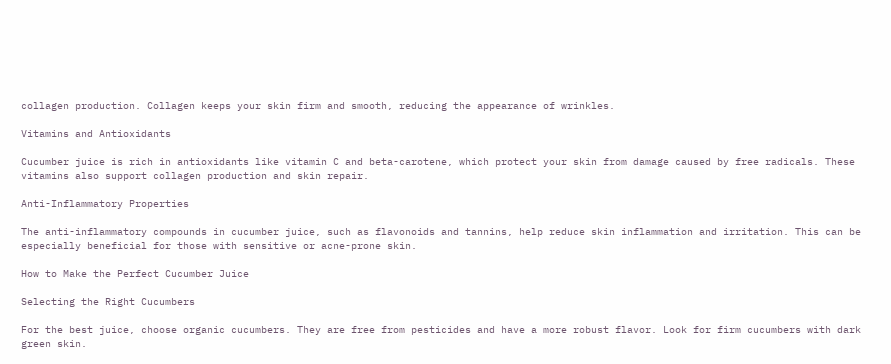collagen production. Collagen keeps your skin firm and smooth, reducing the appearance of wrinkles.

Vitamins and Antioxidants

Cucumber juice is rich in antioxidants like vitamin C and beta-carotene, which protect your skin from damage caused by free radicals. These vitamins also support collagen production and skin repair.

Anti-Inflammatory Properties

The anti-inflammatory compounds in cucumber juice, such as flavonoids and tannins, help reduce skin inflammation and irritation. This can be especially beneficial for those with sensitive or acne-prone skin.

How to Make the Perfect Cucumber Juice

Selecting the Right Cucumbers

For the best juice, choose organic cucumbers. They are free from pesticides and have a more robust flavor. Look for firm cucumbers with dark green skin.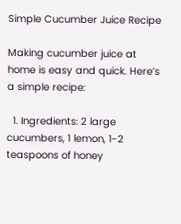Simple Cucumber Juice Recipe

Making cucumber juice at home is easy and quick. Here’s a simple recipe:

  1. Ingredients: 2 large cucumbers, 1 lemon, 1-2 teaspoons of honey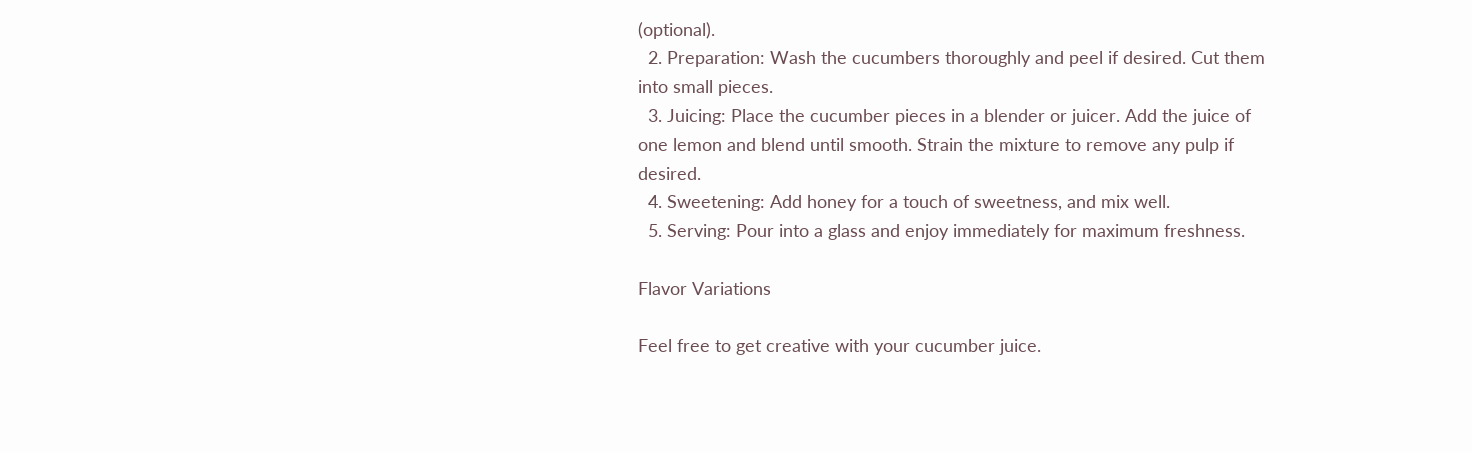(optional).
  2. Preparation: Wash the cucumbers thoroughly and peel if desired. Cut them into small pieces.
  3. Juicing: Place the cucumber pieces in a blender or juicer. Add the juice of one lemon and blend until smooth. Strain the mixture to remove any pulp if desired.
  4. Sweetening: Add honey for a touch of sweetness, and mix well.
  5. Serving: Pour into a glass and enjoy immediately for maximum freshness.

Flavor Variations

Feel free to get creative with your cucumber juice.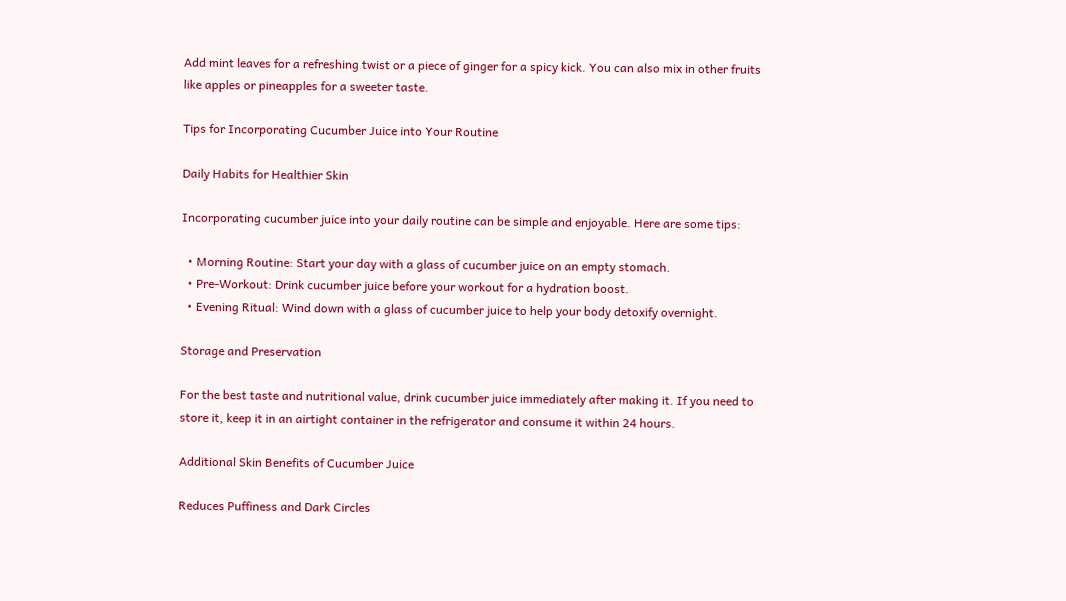Add mint leaves for a refreshing twist or a piece of ginger for a spicy kick. You can also mix in other fruits like apples or pineapples for a sweeter taste.

Tips for Incorporating Cucumber Juice into Your Routine

Daily Habits for Healthier Skin

Incorporating cucumber juice into your daily routine can be simple and enjoyable. Here are some tips:

  • Morning Routine: Start your day with a glass of cucumber juice on an empty stomach.
  • Pre-Workout: Drink cucumber juice before your workout for a hydration boost.
  • Evening Ritual: Wind down with a glass of cucumber juice to help your body detoxify overnight.

Storage and Preservation

For the best taste and nutritional value, drink cucumber juice immediately after making it. If you need to store it, keep it in an airtight container in the refrigerator and consume it within 24 hours.

Additional Skin Benefits of Cucumber Juice

Reduces Puffiness and Dark Circles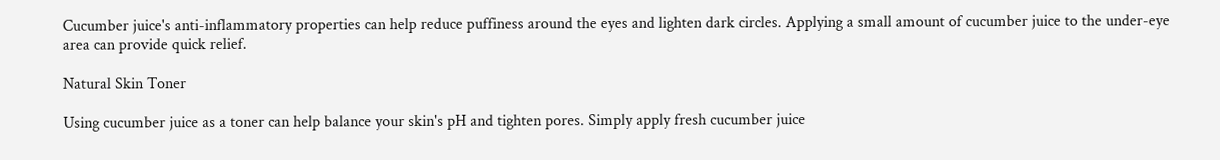Cucumber juice's anti-inflammatory properties can help reduce puffiness around the eyes and lighten dark circles. Applying a small amount of cucumber juice to the under-eye area can provide quick relief.

Natural Skin Toner

Using cucumber juice as a toner can help balance your skin's pH and tighten pores. Simply apply fresh cucumber juice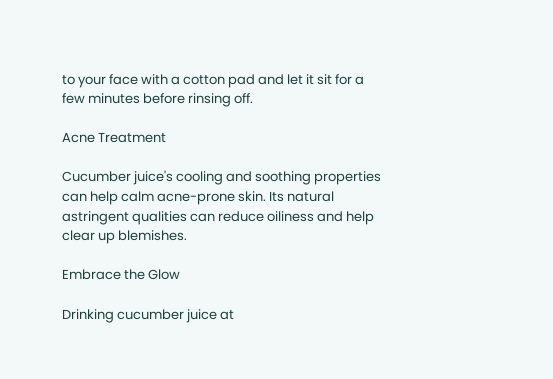to your face with a cotton pad and let it sit for a few minutes before rinsing off.

Acne Treatment

Cucumber juice's cooling and soothing properties can help calm acne-prone skin. Its natural astringent qualities can reduce oiliness and help clear up blemishes.

Embrace the Glow

Drinking cucumber juice at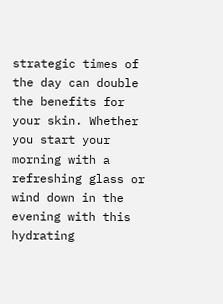strategic times of the day can double the benefits for your skin. Whether you start your morning with a refreshing glass or wind down in the evening with this hydrating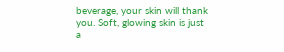beverage, your skin will thank you. Soft, glowing skin is just a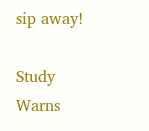sip away!

Study Warns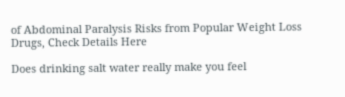of Abdominal Paralysis Risks from Popular Weight Loss Drugs, Check Details Here

Does drinking salt water really make you feel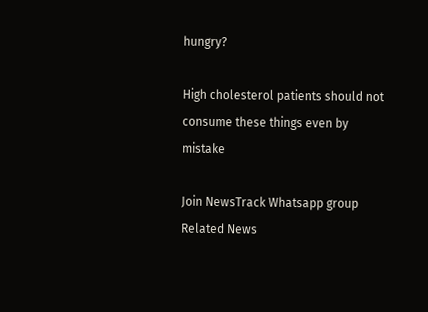hungry?

High cholesterol patients should not consume these things even by mistake

Join NewsTrack Whatsapp group
Related News